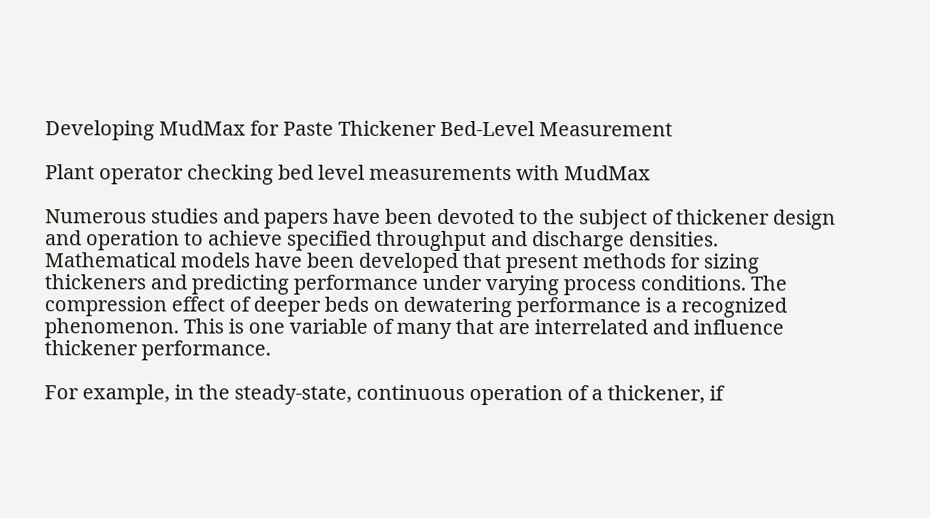Developing MudMax for Paste Thickener Bed-Level Measurement

Plant operator checking bed level measurements with MudMax

Numerous studies and papers have been devoted to the subject of thickener design and operation to achieve specified throughput and discharge densities. Mathematical models have been developed that present methods for sizing thickeners and predicting performance under varying process conditions. The compression effect of deeper beds on dewatering performance is a recognized phenomenon. This is one variable of many that are interrelated and influence thickener performance.

For example, in the steady-state, continuous operation of a thickener, if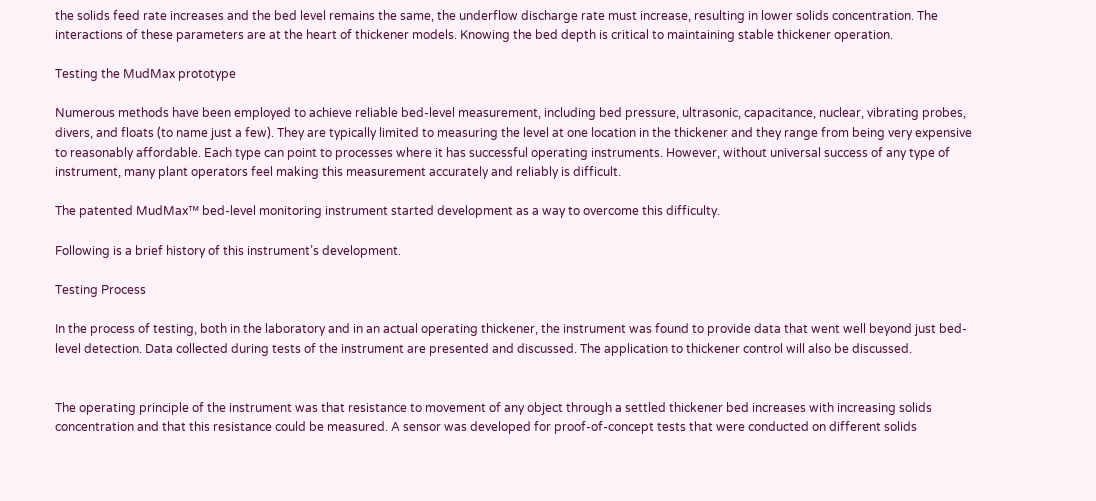the solids feed rate increases and the bed level remains the same, the underflow discharge rate must increase, resulting in lower solids concentration. The interactions of these parameters are at the heart of thickener models. Knowing the bed depth is critical to maintaining stable thickener operation.

Testing the MudMax prototype

Numerous methods have been employed to achieve reliable bed-level measurement, including bed pressure, ultrasonic, capacitance, nuclear, vibrating probes, divers, and floats (to name just a few). They are typically limited to measuring the level at one location in the thickener and they range from being very expensive to reasonably affordable. Each type can point to processes where it has successful operating instruments. However, without universal success of any type of instrument, many plant operators feel making this measurement accurately and reliably is difficult.

The patented MudMax™ bed-level monitoring instrument started development as a way to overcome this difficulty.

Following is a brief history of this instrument’s development.

Testing Process

In the process of testing, both in the laboratory and in an actual operating thickener, the instrument was found to provide data that went well beyond just bed-level detection. Data collected during tests of the instrument are presented and discussed. The application to thickener control will also be discussed.


The operating principle of the instrument was that resistance to movement of any object through a settled thickener bed increases with increasing solids concentration and that this resistance could be measured. A sensor was developed for proof-of-concept tests that were conducted on different solids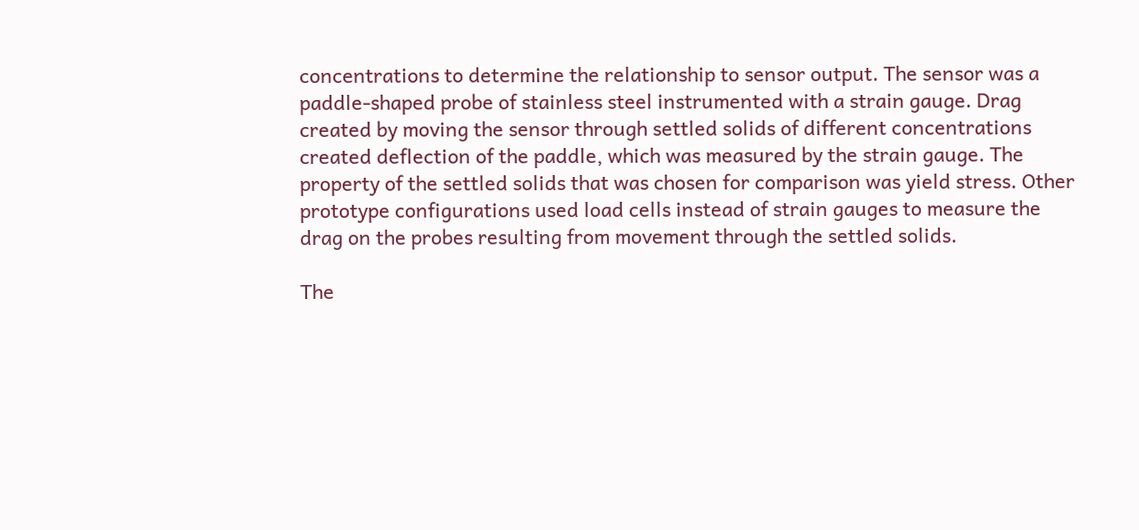concentrations to determine the relationship to sensor output. The sensor was a paddle-shaped probe of stainless steel instrumented with a strain gauge. Drag created by moving the sensor through settled solids of different concentrations created deflection of the paddle, which was measured by the strain gauge. The property of the settled solids that was chosen for comparison was yield stress. Other prototype configurations used load cells instead of strain gauges to measure the drag on the probes resulting from movement through the settled solids.

The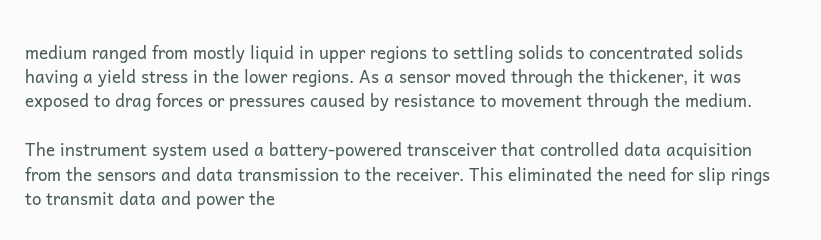medium ranged from mostly liquid in upper regions to settling solids to concentrated solids having a yield stress in the lower regions. As a sensor moved through the thickener, it was exposed to drag forces or pressures caused by resistance to movement through the medium.

The instrument system used a battery-powered transceiver that controlled data acquisition from the sensors and data transmission to the receiver. This eliminated the need for slip rings to transmit data and power the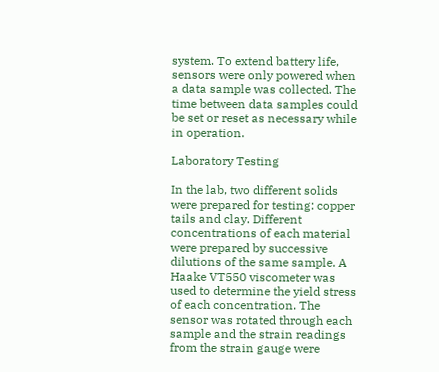system. To extend battery life, sensors were only powered when a data sample was collected. The time between data samples could be set or reset as necessary while in operation.

Laboratory Testing

In the lab, two different solids were prepared for testing: copper tails and clay. Different concentrations of each material were prepared by successive dilutions of the same sample. A Haake VT550 viscometer was used to determine the yield stress of each concentration. The sensor was rotated through each sample and the strain readings from the strain gauge were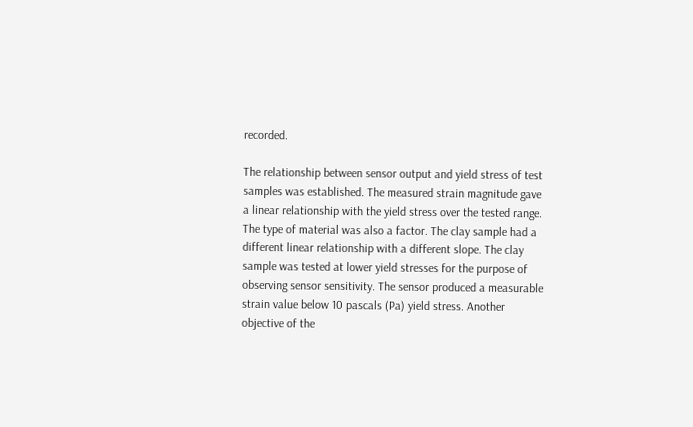recorded.

The relationship between sensor output and yield stress of test samples was established. The measured strain magnitude gave a linear relationship with the yield stress over the tested range. The type of material was also a factor. The clay sample had a different linear relationship with a different slope. The clay sample was tested at lower yield stresses for the purpose of observing sensor sensitivity. The sensor produced a measurable strain value below 10 pascals (Pa) yield stress. Another objective of the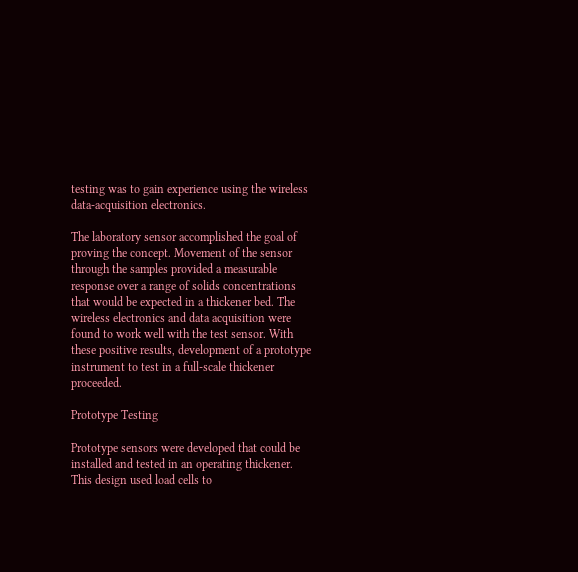testing was to gain experience using the wireless data-acquisition electronics.

The laboratory sensor accomplished the goal of proving the concept. Movement of the sensor through the samples provided a measurable response over a range of solids concentrations that would be expected in a thickener bed. The wireless electronics and data acquisition were found to work well with the test sensor. With these positive results, development of a prototype instrument to test in a full-scale thickener proceeded.

Prototype Testing

Prototype sensors were developed that could be installed and tested in an operating thickener. This design used load cells to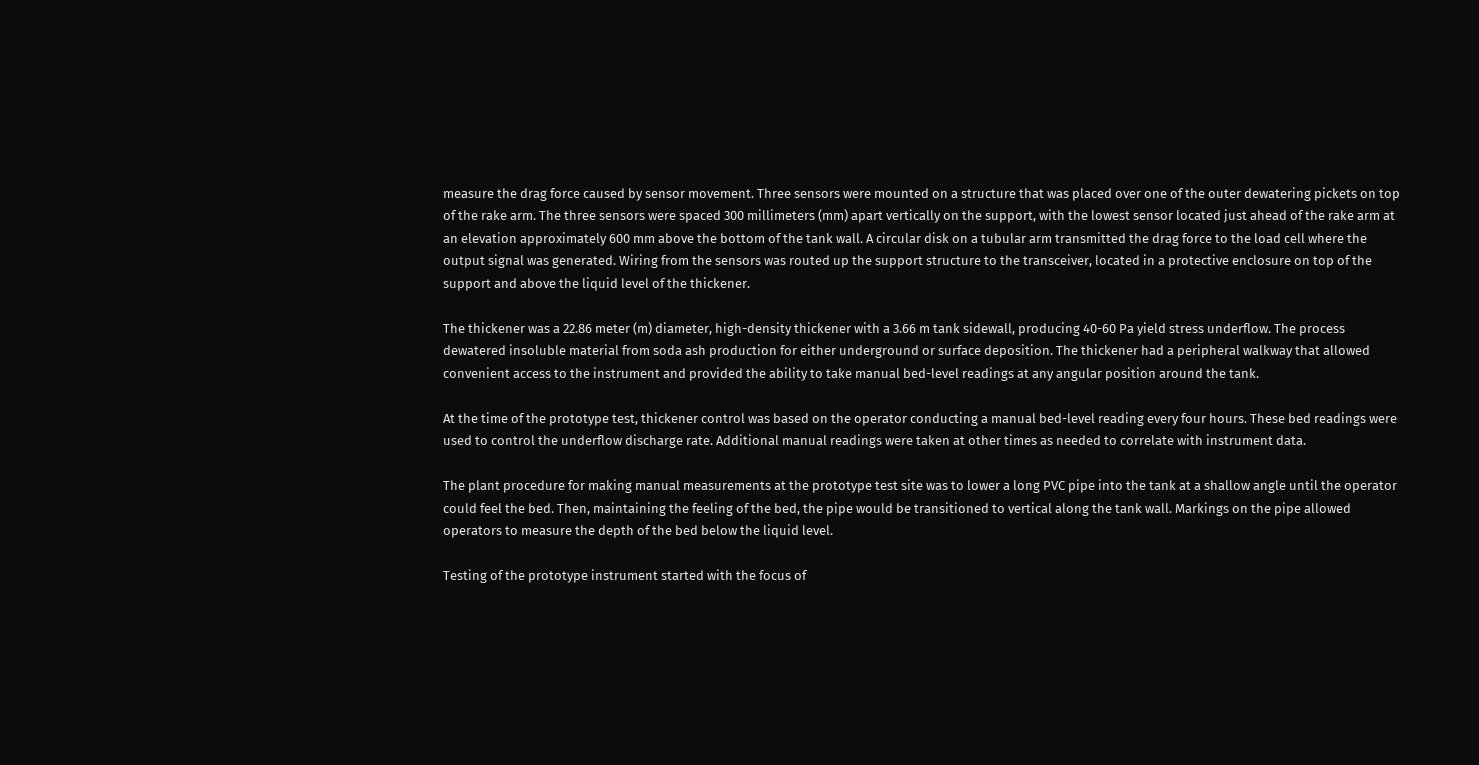measure the drag force caused by sensor movement. Three sensors were mounted on a structure that was placed over one of the outer dewatering pickets on top of the rake arm. The three sensors were spaced 300 millimeters (mm) apart vertically on the support, with the lowest sensor located just ahead of the rake arm at an elevation approximately 600 mm above the bottom of the tank wall. A circular disk on a tubular arm transmitted the drag force to the load cell where the output signal was generated. Wiring from the sensors was routed up the support structure to the transceiver, located in a protective enclosure on top of the support and above the liquid level of the thickener.

The thickener was a 22.86 meter (m) diameter, high-density thickener with a 3.66 m tank sidewall, producing 40-60 Pa yield stress underflow. The process dewatered insoluble material from soda ash production for either underground or surface deposition. The thickener had a peripheral walkway that allowed convenient access to the instrument and provided the ability to take manual bed-level readings at any angular position around the tank.

At the time of the prototype test, thickener control was based on the operator conducting a manual bed-level reading every four hours. These bed readings were used to control the underflow discharge rate. Additional manual readings were taken at other times as needed to correlate with instrument data.

The plant procedure for making manual measurements at the prototype test site was to lower a long PVC pipe into the tank at a shallow angle until the operator could feel the bed. Then, maintaining the feeling of the bed, the pipe would be transitioned to vertical along the tank wall. Markings on the pipe allowed operators to measure the depth of the bed below the liquid level.

Testing of the prototype instrument started with the focus of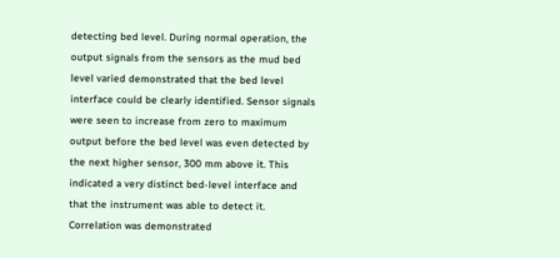detecting bed level. During normal operation, the output signals from the sensors as the mud bed level varied demonstrated that the bed level interface could be clearly identified. Sensor signals were seen to increase from zero to maximum output before the bed level was even detected by the next higher sensor, 300 mm above it. This indicated a very distinct bed-level interface and that the instrument was able to detect it. Correlation was demonstrated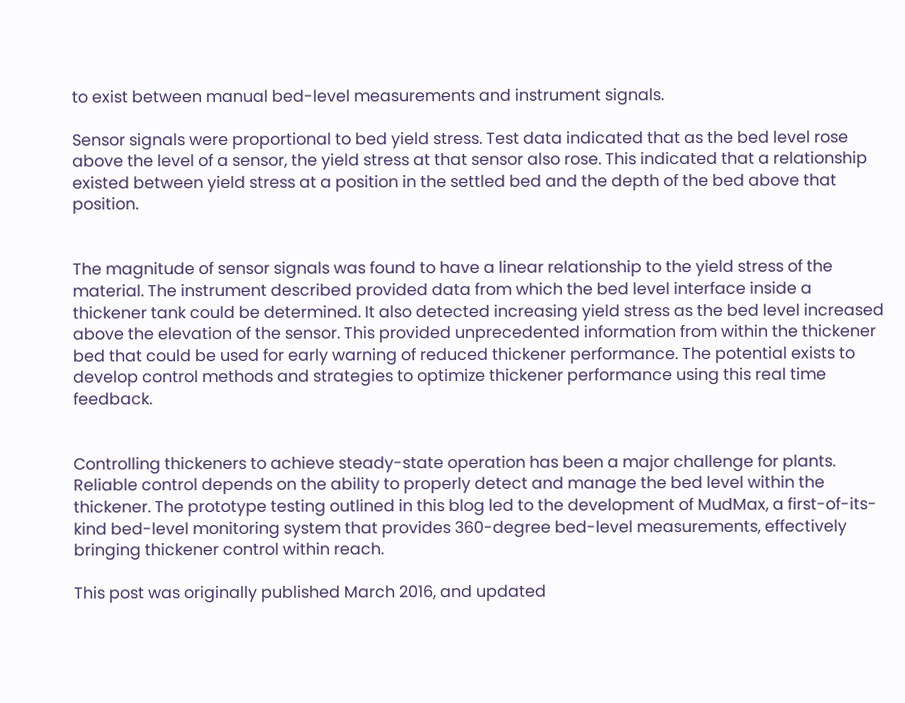to exist between manual bed-level measurements and instrument signals.

Sensor signals were proportional to bed yield stress. Test data indicated that as the bed level rose above the level of a sensor, the yield stress at that sensor also rose. This indicated that a relationship existed between yield stress at a position in the settled bed and the depth of the bed above that position.


The magnitude of sensor signals was found to have a linear relationship to the yield stress of the material. The instrument described provided data from which the bed level interface inside a thickener tank could be determined. It also detected increasing yield stress as the bed level increased above the elevation of the sensor. This provided unprecedented information from within the thickener bed that could be used for early warning of reduced thickener performance. The potential exists to develop control methods and strategies to optimize thickener performance using this real time feedback.


Controlling thickeners to achieve steady-state operation has been a major challenge for plants. Reliable control depends on the ability to properly detect and manage the bed level within the thickener. The prototype testing outlined in this blog led to the development of MudMax, a first-of-its-kind bed-level monitoring system that provides 360-degree bed-level measurements, effectively bringing thickener control within reach.

This post was originally published March 2016, and updated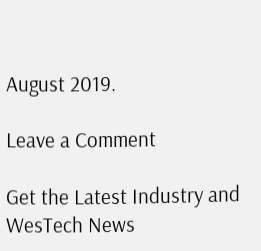August 2019.

Leave a Comment

Get the Latest Industry and WesTech News